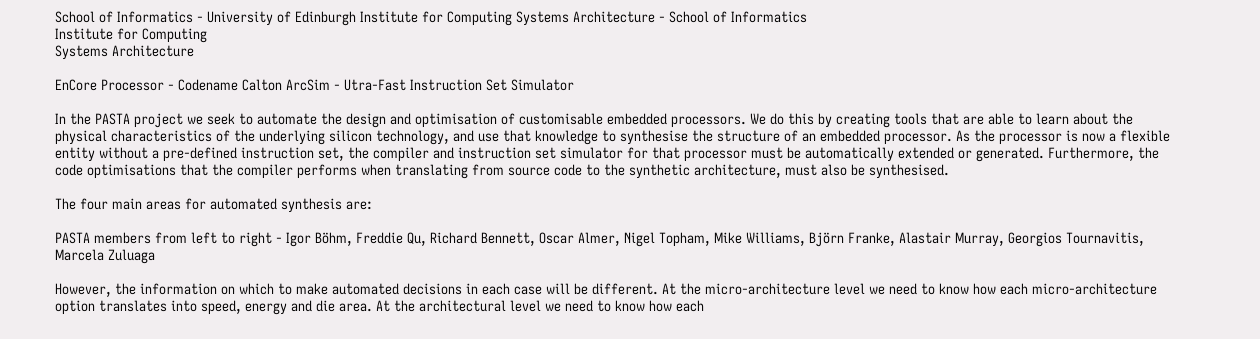School of Informatics - University of Edinburgh Institute for Computing Systems Architecture - School of Informatics
Institute for Computing
Systems Architecture

EnCore Processor - Codename Calton ArcSim - Utra-Fast Instruction Set Simulator

In the PASTA project we seek to automate the design and optimisation of customisable embedded processors. We do this by creating tools that are able to learn about the physical characteristics of the underlying silicon technology, and use that knowledge to synthesise the structure of an embedded processor. As the processor is now a flexible entity without a pre-defined instruction set, the compiler and instruction set simulator for that processor must be automatically extended or generated. Furthermore, the code optimisations that the compiler performs when translating from source code to the synthetic architecture, must also be synthesised.

The four main areas for automated synthesis are:

PASTA members from left to right - Igor Böhm, Freddie Qu, Richard Bennett, Oscar Almer, Nigel Topham, Mike Williams, Björn Franke, Alastair Murray, Georgios Tournavitis, Marcela Zuluaga

However, the information on which to make automated decisions in each case will be different. At the micro-architecture level we need to know how each micro-architecture option translates into speed, energy and die area. At the architectural level we need to know how each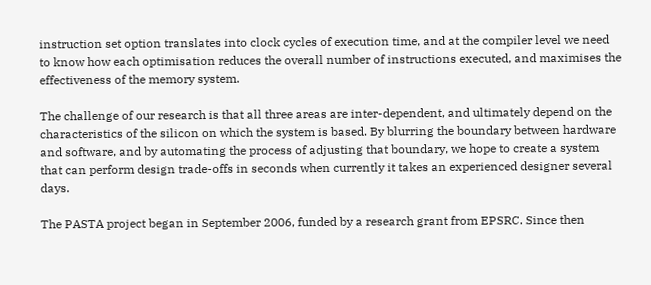instruction set option translates into clock cycles of execution time, and at the compiler level we need to know how each optimisation reduces the overall number of instructions executed, and maximises the effectiveness of the memory system.

The challenge of our research is that all three areas are inter-dependent, and ultimately depend on the characteristics of the silicon on which the system is based. By blurring the boundary between hardware and software, and by automating the process of adjusting that boundary, we hope to create a system that can perform design trade-offs in seconds when currently it takes an experienced designer several days.

The PASTA project began in September 2006, funded by a research grant from EPSRC. Since then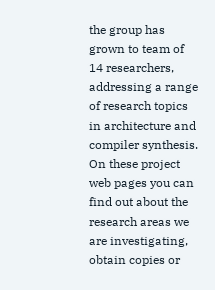the group has grown to team of 14 researchers, addressing a range of research topics in architecture and compiler synthesis. On these project web pages you can find out about the research areas we are investigating, obtain copies or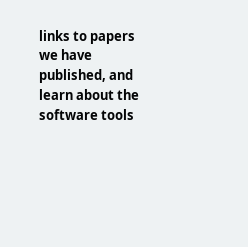links to papers we have published, and learn about the software tools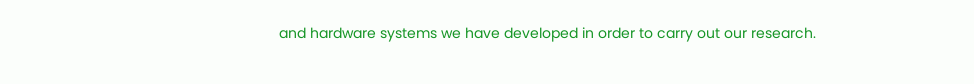and hardware systems we have developed in order to carry out our research.